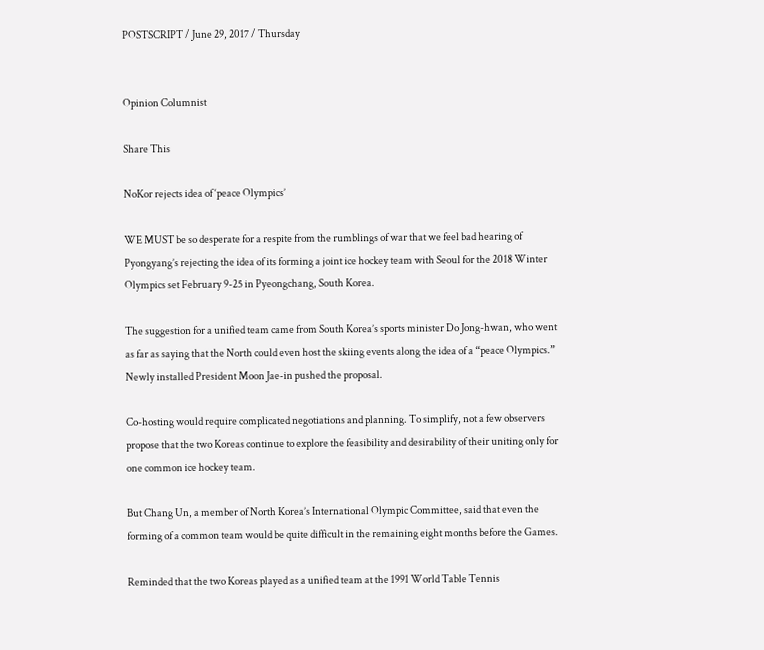POSTSCRIPT / June 29, 2017 / Thursday


Opinion Columnist

Share This

NoKor rejects idea of ‘peace Olympics’

WE MUST be so desperate for a respite from the rumblings of war that we feel bad hearing of Pyongyang’s rejecting the idea of its forming a joint ice hockey team with Seoul for the 2018 Winter Olympics set February 9-25 in Pyeongchang, South Korea.

The suggestion for a unified team came from South Korea’s sports minister Do Jong-hwan, who went as far as saying that the North could even host the skiing events along the idea of a “peace Olympics.” Newly installed President Moon Jae-in pushed the proposal.

Co-hosting would require complicated negotiations and planning. To simplify, not a few observers propose that the two Koreas continue to explore the feasibility and desirability of their uniting only for one common ice hockey team.

But Chang Un, a member of North Korea’s International Olympic Committee, said that even the forming of a common team would be quite difficult in the remaining eight months before the Games.

Reminded that the two Koreas played as a unified team at the 1991 World Table Tennis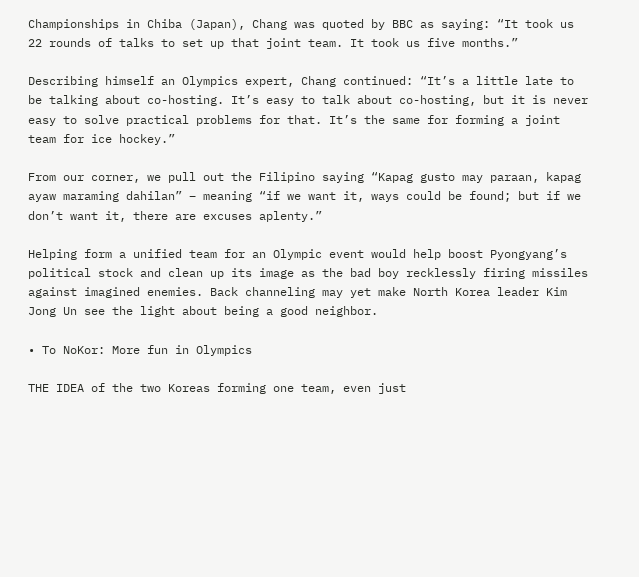Championships in Chiba (Japan), Chang was quoted by BBC as saying: “It took us 22 rounds of talks to set up that joint team. It took us five months.”

Describing himself an Olympics expert, Chang continued: “It’s a little late to be talking about co-hosting. It’s easy to talk about co-hosting, but it is never easy to solve practical problems for that. It’s the same for forming a joint team for ice hockey.”

From our corner, we pull out the Filipino saying “Kapag gusto may paraan, kapag ayaw maraming dahilan” – meaning “if we want it, ways could be found; but if we don’t want it, there are excuses aplenty.”

Helping form a unified team for an Olympic event would help boost Pyongyang’s political stock and clean up its image as the bad boy recklessly firing missiles against imagined enemies. Back channeling may yet make North Korea leader Kim Jong Un see the light about being a good neighbor.

• To NoKor: More fun in Olympics

THE IDEA of the two Koreas forming one team, even just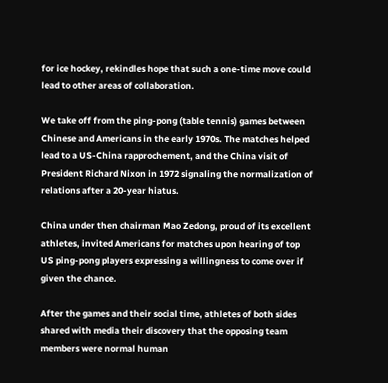for ice hockey, rekindles hope that such a one-time move could lead to other areas of collaboration.

We take off from the ping-pong (table tennis) games between Chinese and Americans in the early 1970s. The matches helped lead to a US-China rapprochement, and the China visit of President Richard Nixon in 1972 signaling the normalization of relations after a 20-year hiatus.

China under then chairman Mao Zedong, proud of its excellent athletes, invited Americans for matches upon hearing of top US ping-pong players expressing a willingness to come over if given the chance.

After the games and their social time, athletes of both sides shared with media their discovery that the opposing team members were normal human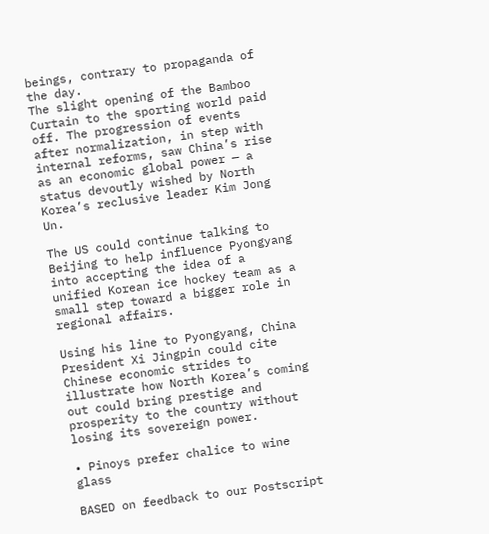beings, contrary to propaganda of the day.
The slight opening of the Bamboo Curtain to the sporting world paid off. The progression of events after normalization, in step with internal reforms, saw China’s rise as an economic global power — a status devoutly wished by North Korea’s reclusive leader Kim Jong Un.

The US could continue talking to Beijing to help influence Pyongyang into accepting the idea of a unified Korean ice hockey team as a small step toward a bigger role in regional affairs.

Using his line to Pyongyang, China President Xi Jingpin could cite Chinese economic strides to illustrate how North Korea’s coming out could bring prestige and prosperity to the country without losing its sovereign power.

• Pinoys prefer chalice to wine glass

BASED on feedback to our Postscript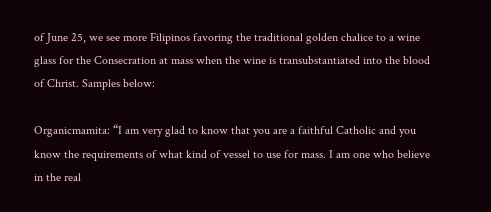of June 25, we see more Filipinos favoring the traditional golden chalice to a wine glass for the Consecration at mass when the wine is transubstantiated into the blood of Christ. Samples below:

Organicmamita: “I am very glad to know that you are a faithful Catholic and you know the requirements of what kind of vessel to use for mass. I am one who believe in the real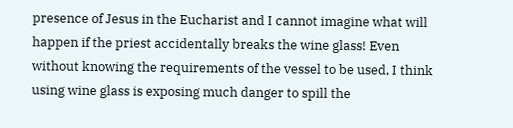presence of Jesus in the Eucharist and I cannot imagine what will happen if the priest accidentally breaks the wine glass! Even without knowing the requirements of the vessel to be used, I think using wine glass is exposing much danger to spill the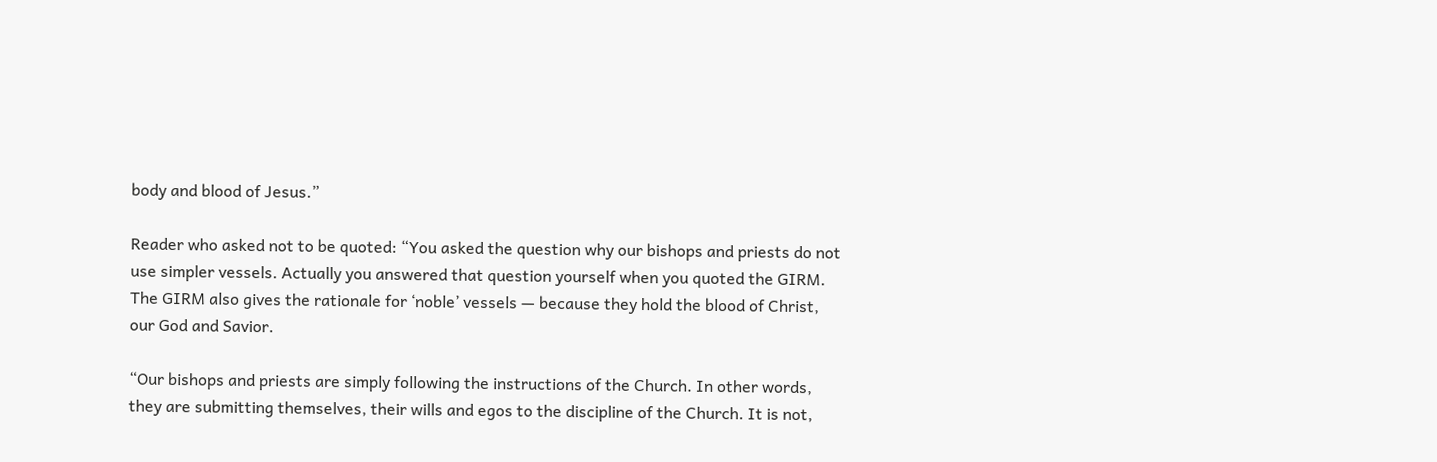body and blood of Jesus.”

Reader who asked not to be quoted: “You asked the question why our bishops and priests do not use simpler vessels. Actually you answered that question yourself when you quoted the GIRM. The GIRM also gives the rationale for ‘noble’ vessels — because they hold the blood of Christ, our God and Savior.

“Our bishops and priests are simply following the instructions of the Church. In other words, they are submitting themselves, their wills and egos to the discipline of the Church. It is not,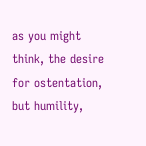as you might think, the desire for ostentation, but humility,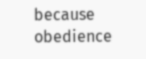because obedience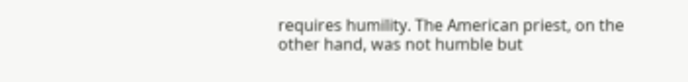requires humility. The American priest, on the other hand, was not humble but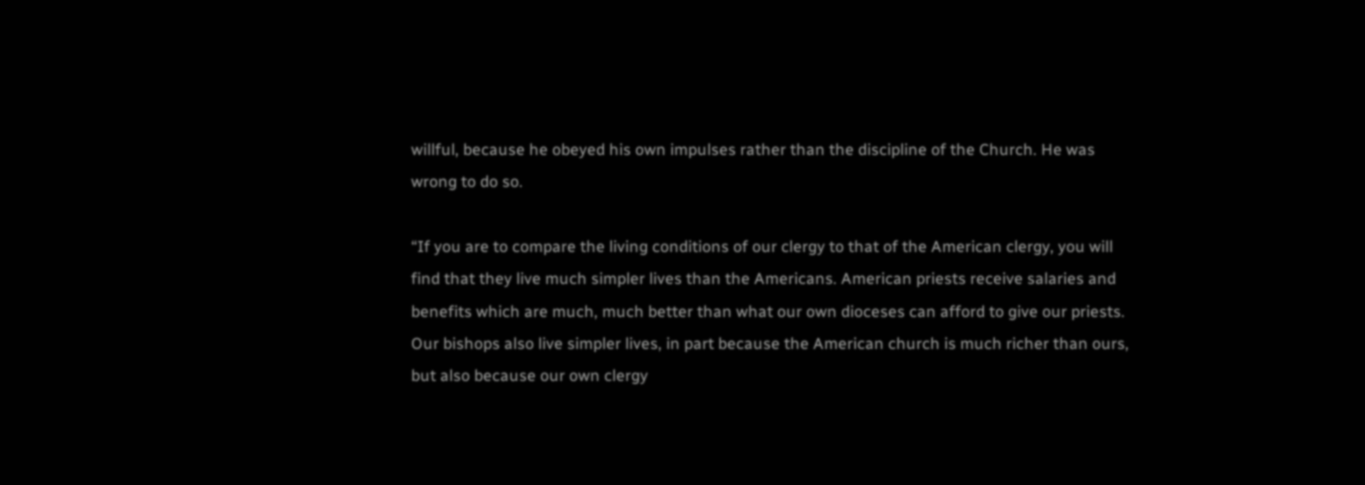willful, because he obeyed his own impulses rather than the discipline of the Church. He was wrong to do so.

“If you are to compare the living conditions of our clergy to that of the American clergy, you will find that they live much simpler lives than the Americans. American priests receive salaries and benefits which are much, much better than what our own dioceses can afford to give our priests. Our bishops also live simpler lives, in part because the American church is much richer than ours, but also because our own clergy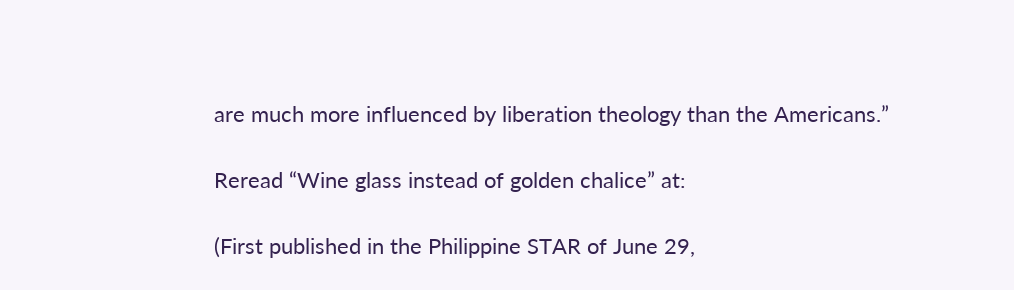are much more influenced by liberation theology than the Americans.”

Reread “Wine glass instead of golden chalice” at:

(First published in the Philippine STAR of June 29,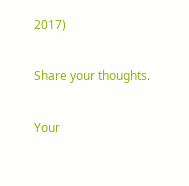2017)

Share your thoughts.

Your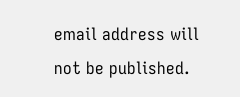email address will not be published.